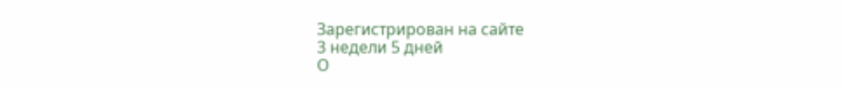Зарегистрирован на сайте
3 недели 5 дней
О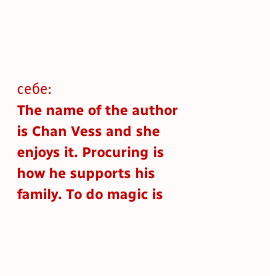себе:
The name of the author is Chan Vess and she enjoys it. Procuring is how he supports his family. To do magic is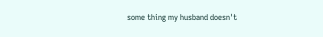some thing my husband doesn't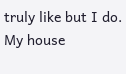truly like but I do. My house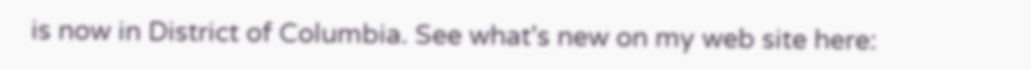is now in District of Columbia. See what's new on my web site here: